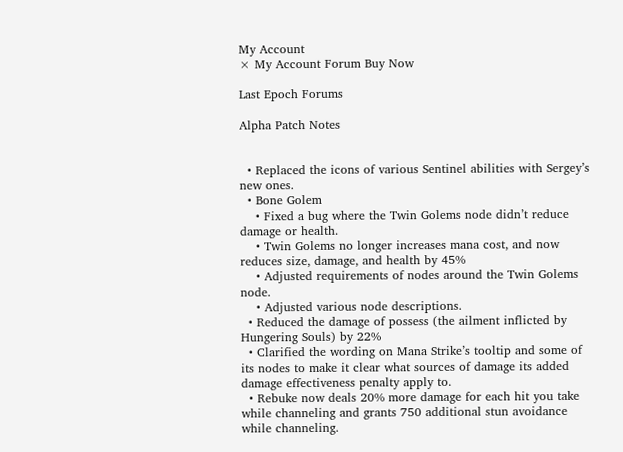My Account
× My Account Forum Buy Now

Last Epoch Forums

Alpha Patch Notes


  • Replaced the icons of various Sentinel abilities with Sergey’s new ones.
  • Bone Golem
    • Fixed a bug where the Twin Golems node didn’t reduce damage or health.
    • Twin Golems no longer increases mana cost, and now reduces size, damage, and health by 45%
    • Adjusted requirements of nodes around the Twin Golems node.
    • Adjusted various node descriptions.
  • Reduced the damage of possess (the ailment inflicted by Hungering Souls) by 22%
  • Clarified the wording on Mana Strike’s tooltip and some of its nodes to make it clear what sources of damage its added damage effectiveness penalty apply to.
  • Rebuke now deals 20% more damage for each hit you take while channeling and grants 750 additional stun avoidance while channeling.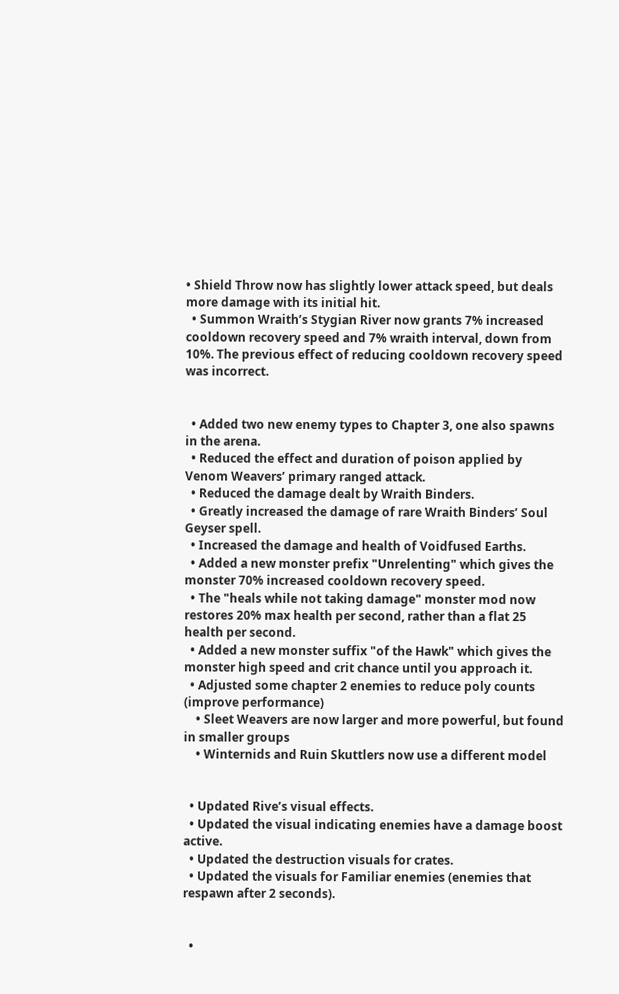• Shield Throw now has slightly lower attack speed, but deals more damage with its initial hit.
  • Summon Wraith’s Stygian River now grants 7% increased cooldown recovery speed and 7% wraith interval, down from 10%. The previous effect of reducing cooldown recovery speed was incorrect.


  • Added two new enemy types to Chapter 3, one also spawns in the arena.
  • Reduced the effect and duration of poison applied by Venom Weavers’ primary ranged attack.
  • Reduced the damage dealt by Wraith Binders.
  • Greatly increased the damage of rare Wraith Binders’ Soul Geyser spell.
  • Increased the damage and health of Voidfused Earths.
  • Added a new monster prefix "Unrelenting" which gives the monster 70% increased cooldown recovery speed.
  • The "heals while not taking damage" monster mod now restores 20% max health per second, rather than a flat 25 health per second.
  • Added a new monster suffix "of the Hawk" which gives the monster high speed and crit chance until you approach it.
  • Adjusted some chapter 2 enemies to reduce poly counts (improve performance)
    • Sleet Weavers are now larger and more powerful, but found in smaller groups
    • Winternids and Ruin Skuttlers now use a different model


  • Updated Rive’s visual effects.
  • Updated the visual indicating enemies have a damage boost active.
  • Updated the destruction visuals for crates.
  • Updated the visuals for Familiar enemies (enemies that respawn after 2 seconds).


  •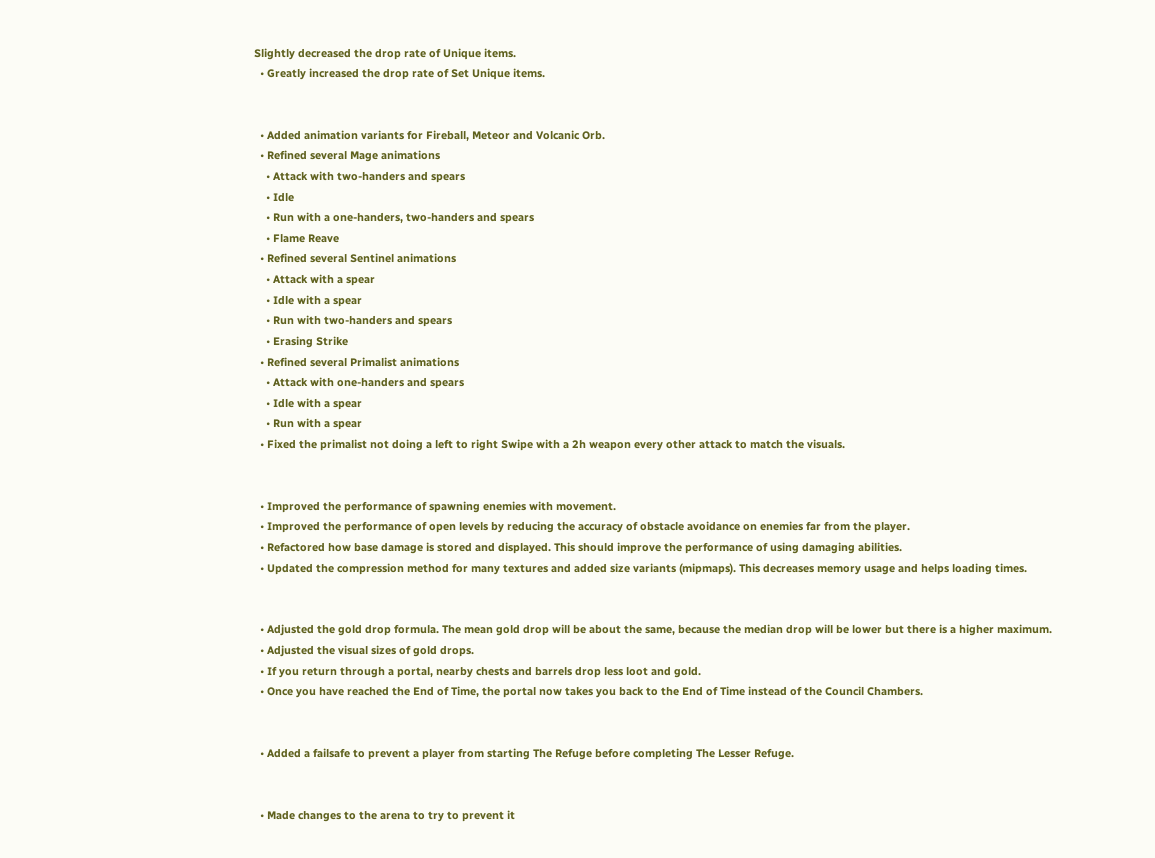Slightly decreased the drop rate of Unique items.
  • Greatly increased the drop rate of Set Unique items.


  • Added animation variants for Fireball, Meteor and Volcanic Orb.
  • Refined several Mage animations
    • Attack with two-handers and spears
    • Idle
    • Run with a one-handers, two-handers and spears
    • Flame Reave
  • Refined several Sentinel animations
    • Attack with a spear
    • Idle with a spear
    • Run with two-handers and spears
    • Erasing Strike
  • Refined several Primalist animations
    • Attack with one-handers and spears
    • Idle with a spear
    • Run with a spear
  • Fixed the primalist not doing a left to right Swipe with a 2h weapon every other attack to match the visuals.


  • Improved the performance of spawning enemies with movement.
  • Improved the performance of open levels by reducing the accuracy of obstacle avoidance on enemies far from the player.
  • Refactored how base damage is stored and displayed. This should improve the performance of using damaging abilities.
  • Updated the compression method for many textures and added size variants (mipmaps). This decreases memory usage and helps loading times.


  • Adjusted the gold drop formula. The mean gold drop will be about the same, because the median drop will be lower but there is a higher maximum.
  • Adjusted the visual sizes of gold drops.
  • If you return through a portal, nearby chests and barrels drop less loot and gold.
  • Once you have reached the End of Time, the portal now takes you back to the End of Time instead of the Council Chambers.


  • Added a failsafe to prevent a player from starting The Refuge before completing The Lesser Refuge.


  • Made changes to the arena to try to prevent it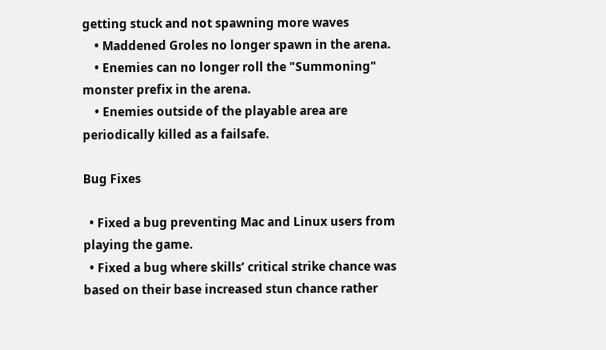getting stuck and not spawning more waves
    • Maddened Groles no longer spawn in the arena.
    • Enemies can no longer roll the "Summoning" monster prefix in the arena.
    • Enemies outside of the playable area are periodically killed as a failsafe.

Bug Fixes

  • Fixed a bug preventing Mac and Linux users from playing the game.
  • Fixed a bug where skills’ critical strike chance was based on their base increased stun chance rather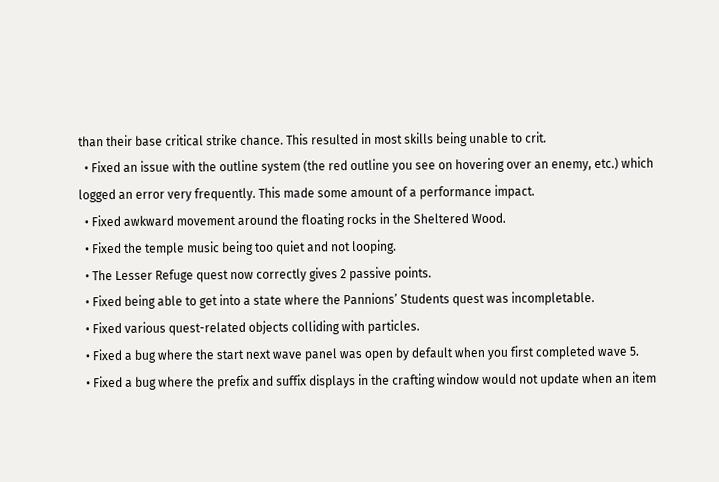than their base critical strike chance. This resulted in most skills being unable to crit.
  • Fixed an issue with the outline system (the red outline you see on hovering over an enemy, etc.) which logged an error very frequently. This made some amount of a performance impact.
  • Fixed awkward movement around the floating rocks in the Sheltered Wood.
  • Fixed the temple music being too quiet and not looping.
  • The Lesser Refuge quest now correctly gives 2 passive points.
  • Fixed being able to get into a state where the Pannions’ Students quest was incompletable.
  • Fixed various quest-related objects colliding with particles.
  • Fixed a bug where the start next wave panel was open by default when you first completed wave 5.
  • Fixed a bug where the prefix and suffix displays in the crafting window would not update when an item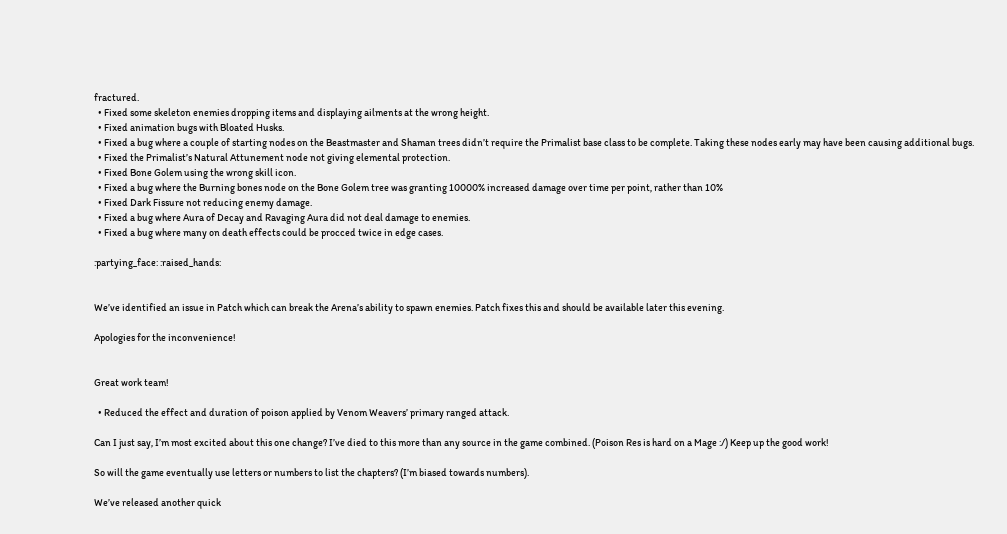fractured.
  • Fixed some skeleton enemies dropping items and displaying ailments at the wrong height.
  • Fixed animation bugs with Bloated Husks.
  • Fixed a bug where a couple of starting nodes on the Beastmaster and Shaman trees didn’t require the Primalist base class to be complete. Taking these nodes early may have been causing additional bugs.
  • Fixed the Primalist’s Natural Attunement node not giving elemental protection.
  • Fixed Bone Golem using the wrong skill icon.
  • Fixed a bug where the Burning bones node on the Bone Golem tree was granting 10000% increased damage over time per point, rather than 10%
  • Fixed Dark Fissure not reducing enemy damage.
  • Fixed a bug where Aura of Decay and Ravaging Aura did not deal damage to enemies.
  • Fixed a bug where many on death effects could be procced twice in edge cases.

:partying_face: :raised_hands:


We’ve identified an issue in Patch which can break the Arena’s ability to spawn enemies. Patch fixes this and should be available later this evening.

Apologies for the inconvenience!


Great work team!

  • Reduced the effect and duration of poison applied by Venom Weavers’ primary ranged attack.

Can I just say, I’m most excited about this one change? I’ve died to this more than any source in the game combined. (Poison Res is hard on a Mage :/) Keep up the good work!

So will the game eventually use letters or numbers to list the chapters? (I’m biased towards numbers).

We’ve released another quick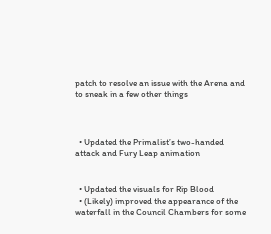patch to resolve an issue with the Arena and to sneak in a few other things



  • Updated the Primalist’s two-handed attack and Fury Leap animation


  • Updated the visuals for Rip Blood
  • (Likely) improved the appearance of the waterfall in the Council Chambers for some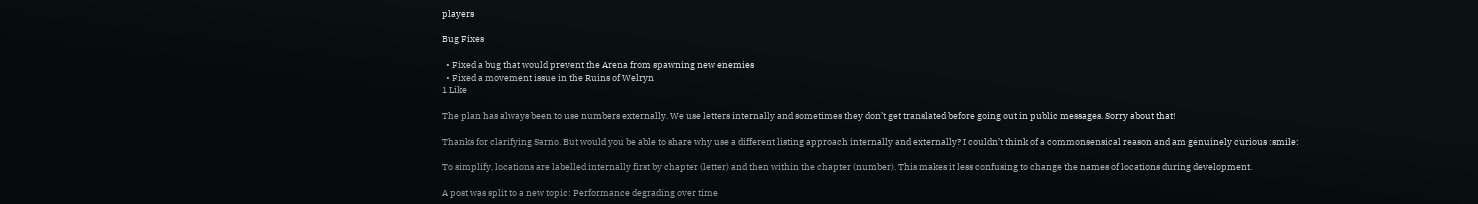players

Bug Fixes

  • Fixed a bug that would prevent the Arena from spawning new enemies
  • Fixed a movement issue in the Ruins of Welryn
1 Like

The plan has always been to use numbers externally. We use letters internally and sometimes they don’t get translated before going out in public messages. Sorry about that!

Thanks for clarifying Sarno. But would you be able to share why use a different listing approach internally and externally? I couldn’t think of a commonsensical reason and am genuinely curious :smile:

To simplify, locations are labelled internally first by chapter (letter) and then within the chapter (number). This makes it less confusing to change the names of locations during development.

A post was split to a new topic: Performance degrading over time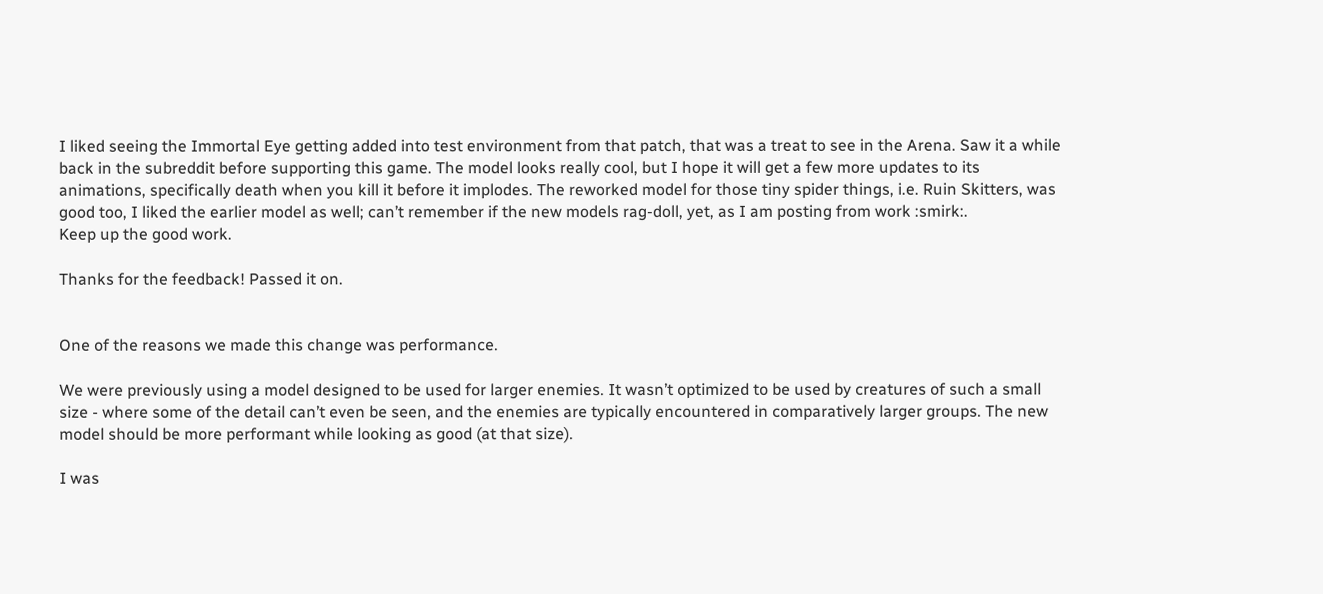I liked seeing the Immortal Eye getting added into test environment from that patch, that was a treat to see in the Arena. Saw it a while back in the subreddit before supporting this game. The model looks really cool, but I hope it will get a few more updates to its animations, specifically death when you kill it before it implodes. The reworked model for those tiny spider things, i.e. Ruin Skitters, was good too, I liked the earlier model as well; can’t remember if the new models rag-doll, yet, as I am posting from work :smirk:.
Keep up the good work.

Thanks for the feedback! Passed it on.


One of the reasons we made this change was performance.

We were previously using a model designed to be used for larger enemies. It wasn’t optimized to be used by creatures of such a small size - where some of the detail can’t even be seen, and the enemies are typically encountered in comparatively larger groups. The new model should be more performant while looking as good (at that size).

I was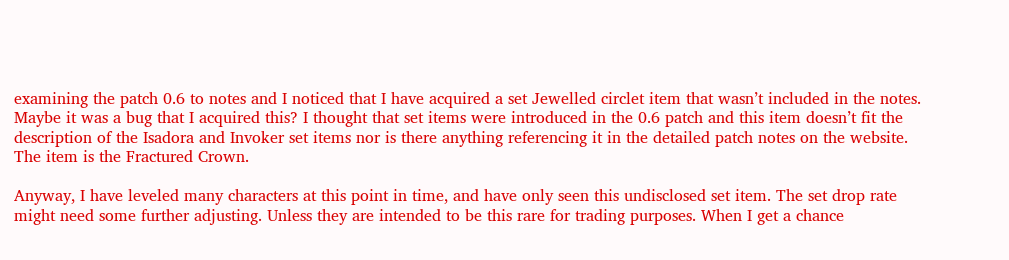examining the patch 0.6 to notes and I noticed that I have acquired a set Jewelled circlet item that wasn’t included in the notes. Maybe it was a bug that I acquired this? I thought that set items were introduced in the 0.6 patch and this item doesn’t fit the description of the Isadora and Invoker set items nor is there anything referencing it in the detailed patch notes on the website. The item is the Fractured Crown.

Anyway, I have leveled many characters at this point in time, and have only seen this undisclosed set item. The set drop rate might need some further adjusting. Unless they are intended to be this rare for trading purposes. When I get a chance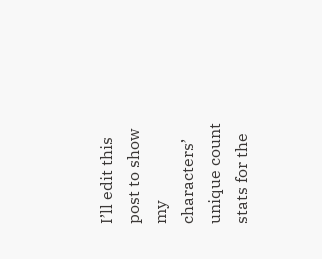I’ll edit this post to show my characters’ unique count stats for the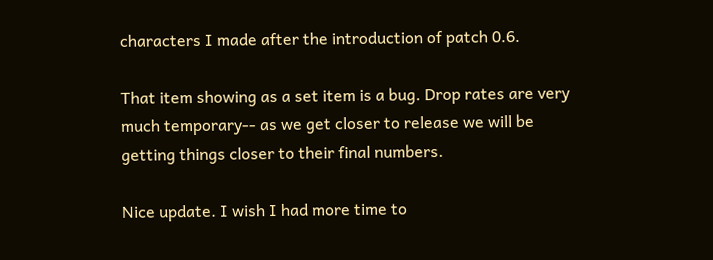characters I made after the introduction of patch 0.6.

That item showing as a set item is a bug. Drop rates are very much temporary-- as we get closer to release we will be getting things closer to their final numbers.

Nice update. I wish I had more time to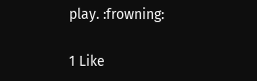play. :frowning:

1 Like